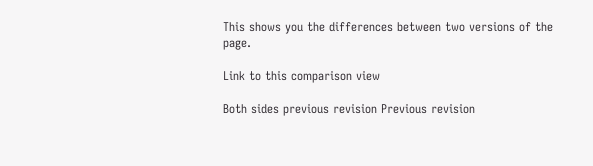This shows you the differences between two versions of the page.

Link to this comparison view

Both sides previous revision Previous revision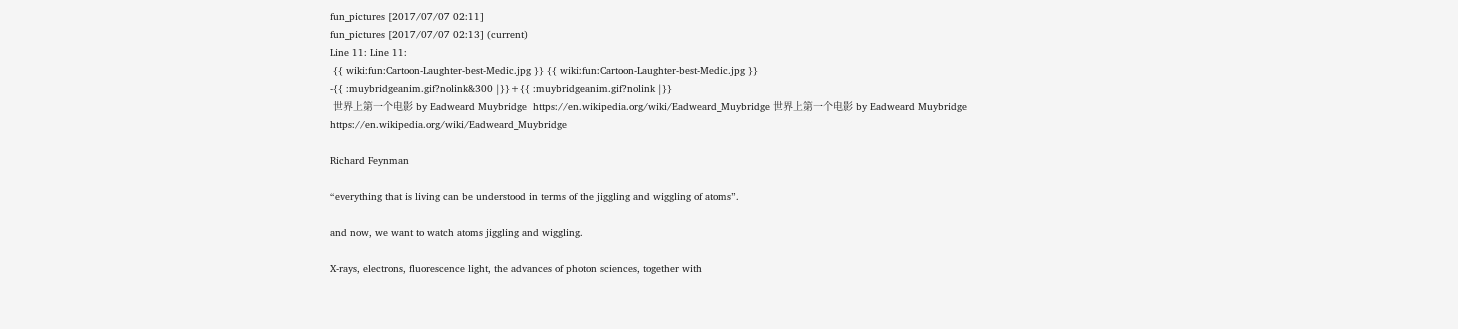fun_pictures [2017/07/07 02:11]
fun_pictures [2017/07/07 02:13] (current)
Line 11: Line 11:
 {{ wiki:fun:Cartoon-Laughter-best-Medic.jpg }} {{ wiki:fun:Cartoon-Laughter-best-Medic.jpg }}
-{{ :muybridgeanim.gif?nolink&300 |}}+{{ :muybridgeanim.gif?nolink |}}
 世界上第一个电影 by Eadweard Muybridge  https://en.wikipedia.org/wiki/Eadweard_Muybridge 世界上第一个电影 by Eadweard Muybridge  https://en.wikipedia.org/wiki/Eadweard_Muybridge

Richard Feynman

“everything that is living can be understood in terms of the jiggling and wiggling of atoms”.

and now, we want to watch atoms jiggling and wiggling.

X-rays, electrons, fluorescence light, the advances of photon sciences, together with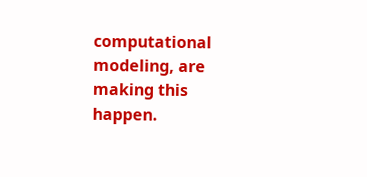computational modeling, are making this happen.